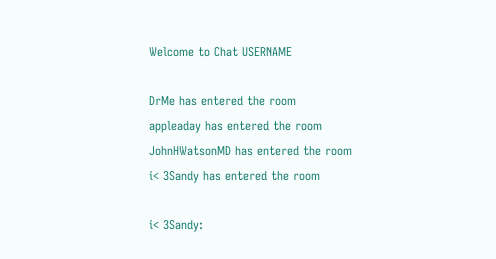Welcome to Chat USERNAME

DrMe has entered the room
appleaday has entered the room
JohnHWatsonMD has entered the room
i< 3Sandy has entered the room

i< 3Sandy: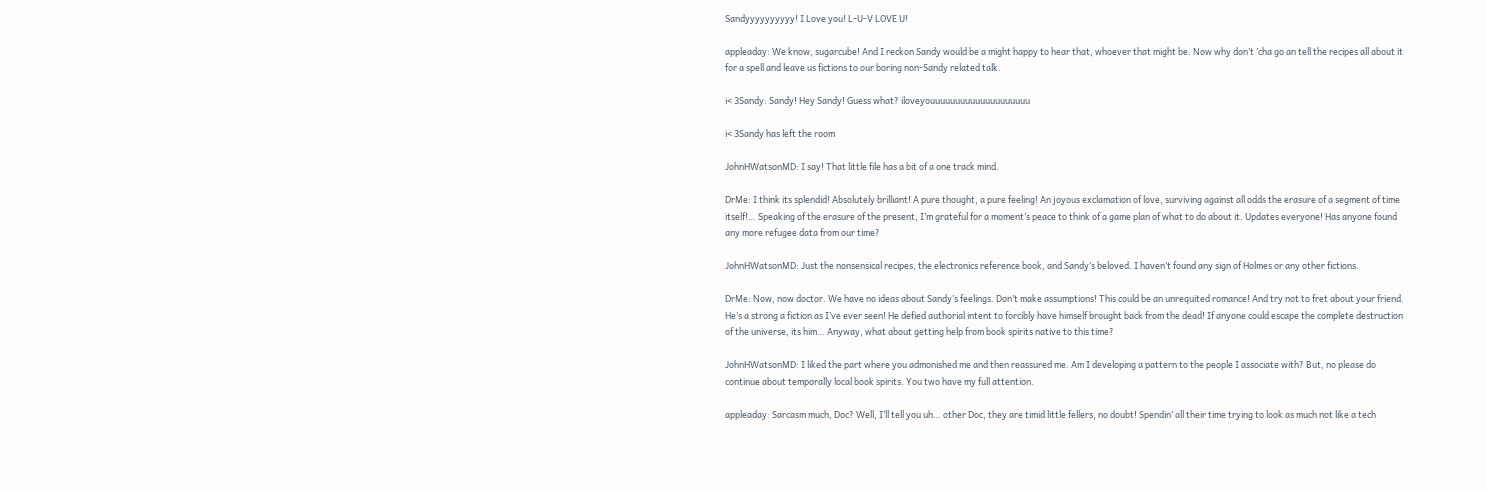Sandyyyyyyyyyy! I Love you! L-U-V LOVE U!

appleaday: We know, sugarcube! And I reckon Sandy would be a might happy to hear that, whoever that might be. Now why don’t ’cha go an tell the recipes all about it for a spell and leave us fictions to our boring non-Sandy related talk.

i< 3Sandy: Sandy! Hey Sandy! Guess what? iloveyouuuuuuuuuuuuuuuuuuuu

i< 3Sandy has left the room

JohnHWatsonMD: I say! That little file has a bit of a one track mind.

DrMe: I think its splendid! Absolutely brilliant! A pure thought, a pure feeling! An joyous exclamation of love, surviving against all odds the erasure of a segment of time itself!… Speaking of the erasure of the present, I’m grateful for a moment’s peace to think of a game plan of what to do about it. Updates everyone! Has anyone found any more refugee data from our time?

JohnHWatsonMD: Just the nonsensical recipes, the electronics reference book, and Sandy’s beloved. I haven’t found any sign of Holmes or any other fictions.

DrMe: Now, now doctor. We have no ideas about Sandy’s feelings. Don’t make assumptions! This could be an unrequited romance! And try not to fret about your friend. He’s a strong a fiction as I’ve ever seen! He defied authorial intent to forcibly have himself brought back from the dead! If anyone could escape the complete destruction of the universe, its him… Anyway, what about getting help from book spirits native to this time?

JohnHWatsonMD: I liked the part where you admonished me and then reassured me. Am I developing a pattern to the people I associate with? But, no please do continue about temporally local book spirits. You two have my full attention.

appleaday: Sarcasm much, Doc? Well, I’ll tell you uh… other Doc, they are timid little fellers, no doubt! Spendin’ all their time trying to look as much not like a tech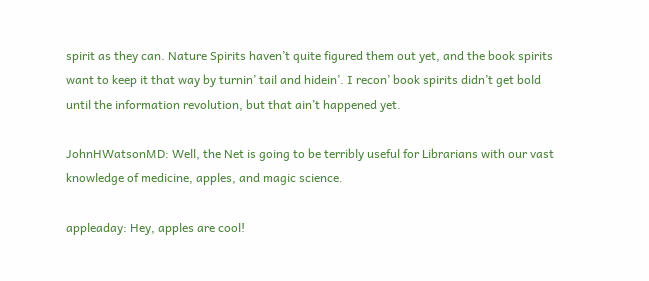spirit as they can. Nature Spirits haven’t quite figured them out yet, and the book spirits want to keep it that way by turnin’ tail and hidein’. I recon’ book spirits didn’t get bold until the information revolution, but that ain’t happened yet.

JohnHWatsonMD: Well, the Net is going to be terribly useful for Librarians with our vast knowledge of medicine, apples, and magic science.

appleaday: Hey, apples are cool!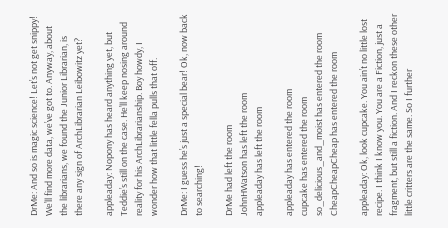DrMe: And so is magic science! Let’s not get snippy! We’ll find more data, we’ve got to. Anyway, about the librarians, we found the Junior Librarian, is there any sign of ArchLibrarian Leibowitz yet?

appleaday: Nopony has heard anything yet, but Teddie’s still on the case. He’ll keep nosing around reality for his ArchLibrarianship. Boy howdy, I wonder how that little fella pulls that off.

DrMe: I guess he’s just a special bear! Ok, now back to searching!

DrMe had left the room
JohnHWatson has left the room
appleaday has left the room

appleaday has entered the room
cupcake has entered the room
so_delicious_and_moist has entered the room
CheapCheapCheap has entered the room

appleaday: Ok, look cupcake. You ain’t no little lost recipe. I think I know you. You are a Fiction, just a fragment, but still a fiction. And I reckon these other little critters are the same. So I further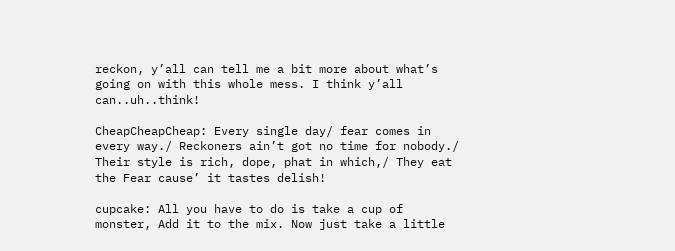reckon, y’all can tell me a bit more about what’s going on with this whole mess. I think y’all can..uh..think!

CheapCheapCheap: Every single day/ fear comes in every way./ Reckoners ain’t got no time for nobody./ Their style is rich, dope, phat in which,/ They eat the Fear cause’ it tastes delish!

cupcake: All you have to do is take a cup of monster, Add it to the mix. Now just take a little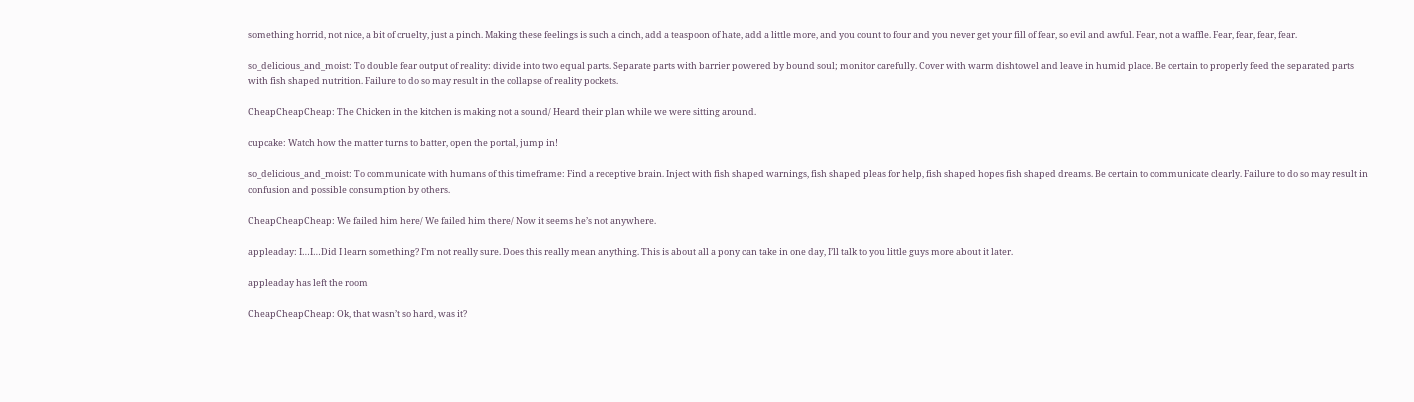something horrid, not nice, a bit of cruelty, just a pinch. Making these feelings is such a cinch, add a teaspoon of hate, add a little more, and you count to four and you never get your fill of fear, so evil and awful. Fear, not a waffle. Fear, fear, fear, fear.

so_delicious_and_moist: To double fear output of reality: divide into two equal parts. Separate parts with barrier powered by bound soul; monitor carefully. Cover with warm dishtowel and leave in humid place. Be certain to properly feed the separated parts with fish shaped nutrition. Failure to do so may result in the collapse of reality pockets.

CheapCheapCheap: The Chicken in the kitchen is making not a sound/ Heard their plan while we were sitting around.

cupcake: Watch how the matter turns to batter, open the portal, jump in!

so_delicious_and_moist: To communicate with humans of this timeframe: Find a receptive brain. Inject with fish shaped warnings, fish shaped pleas for help, fish shaped hopes fish shaped dreams. Be certain to communicate clearly. Failure to do so may result in confusion and possible consumption by others.

CheapCheapCheap: We failed him here/ We failed him there/ Now it seems he’s not anywhere.

appleaday: I…I…Did I learn something? I’m not really sure. Does this really mean anything. This is about all a pony can take in one day, I’ll talk to you little guys more about it later.

appleaday has left the room

CheapCheapCheap: Ok, that wasn’t so hard, was it?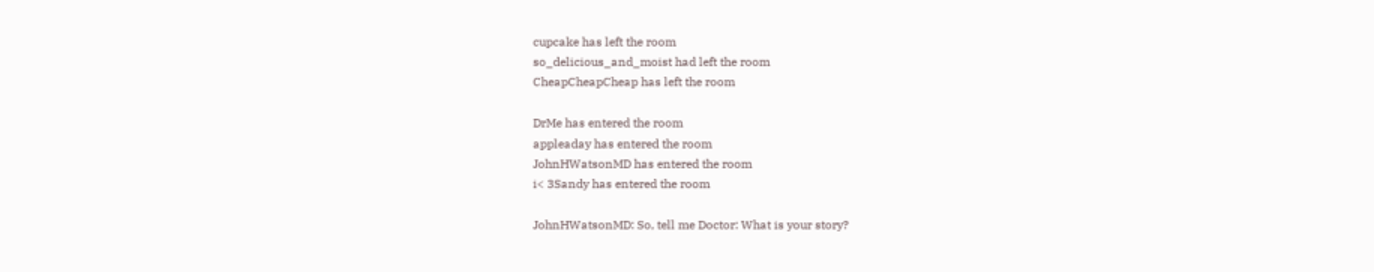cupcake has left the room
so_delicious_and_moist had left the room
CheapCheapCheap has left the room

DrMe has entered the room
appleaday has entered the room
JohnHWatsonMD has entered the room
i< 3Sandy has entered the room

JohnHWatsonMD: So, tell me Doctor: What is your story?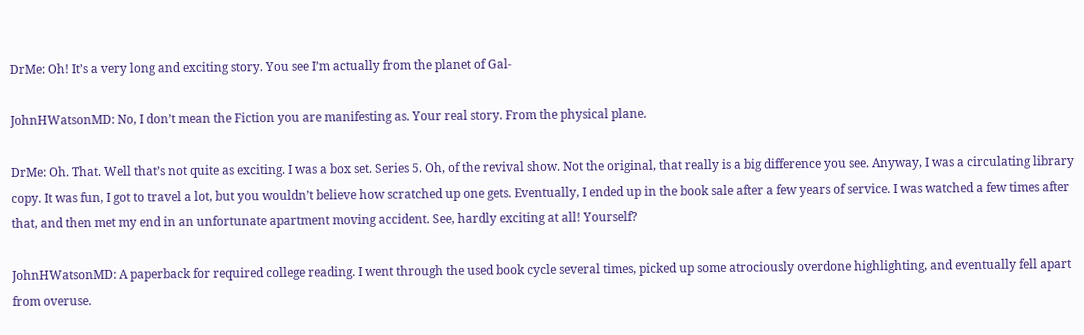DrMe: Oh! It’s a very long and exciting story. You see I’m actually from the planet of Gal-

JohnHWatsonMD: No, I don’t mean the Fiction you are manifesting as. Your real story. From the physical plane.

DrMe: Oh. That. Well that’s not quite as exciting. I was a box set. Series 5. Oh, of the revival show. Not the original, that really is a big difference you see. Anyway, I was a circulating library copy. It was fun, I got to travel a lot, but you wouldn’t believe how scratched up one gets. Eventually, I ended up in the book sale after a few years of service. I was watched a few times after that, and then met my end in an unfortunate apartment moving accident. See, hardly exciting at all! Yourself?

JohnHWatsonMD: A paperback for required college reading. I went through the used book cycle several times, picked up some atrociously overdone highlighting, and eventually fell apart from overuse.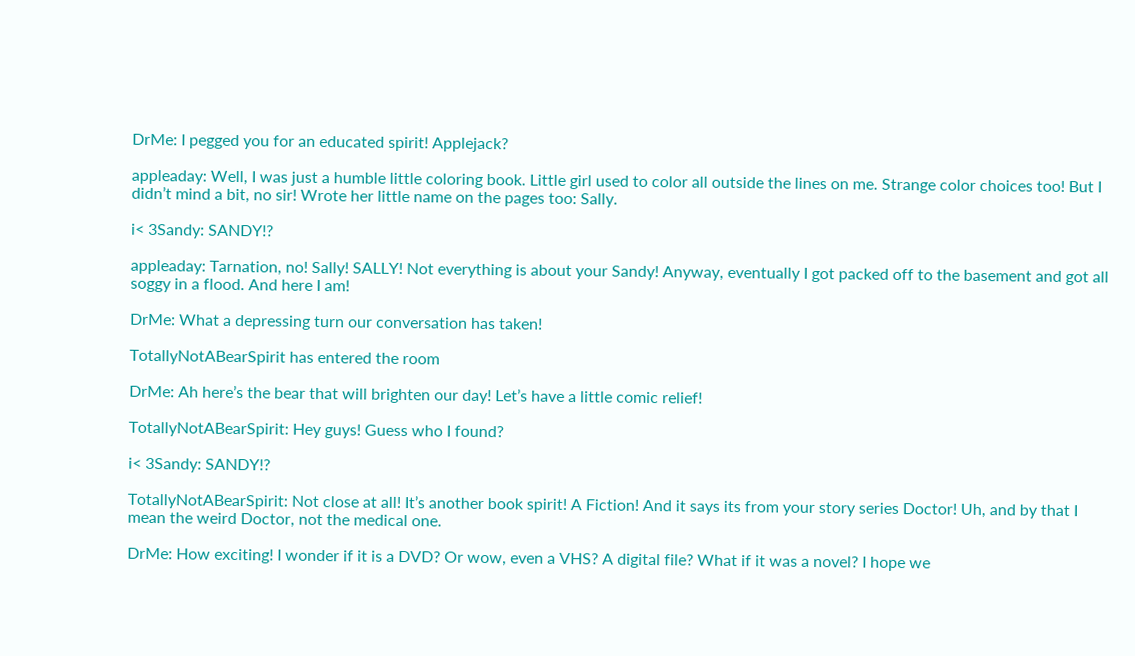DrMe: I pegged you for an educated spirit! Applejack?

appleaday: Well, I was just a humble little coloring book. Little girl used to color all outside the lines on me. Strange color choices too! But I didn’t mind a bit, no sir! Wrote her little name on the pages too: Sally.

i< 3Sandy: SANDY!?

appleaday: Tarnation, no! Sally! SALLY! Not everything is about your Sandy! Anyway, eventually I got packed off to the basement and got all soggy in a flood. And here I am!

DrMe: What a depressing turn our conversation has taken!

TotallyNotABearSpirit has entered the room

DrMe: Ah here’s the bear that will brighten our day! Let’s have a little comic relief!

TotallyNotABearSpirit: Hey guys! Guess who I found?

i< 3Sandy: SANDY!?

TotallyNotABearSpirit: Not close at all! It’s another book spirit! A Fiction! And it says its from your story series Doctor! Uh, and by that I mean the weird Doctor, not the medical one.

DrMe: How exciting! I wonder if it is a DVD? Or wow, even a VHS? A digital file? What if it was a novel? I hope we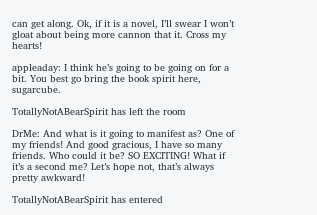can get along. Ok, if it is a novel, I’ll swear I won’t gloat about being more cannon that it. Cross my hearts!

appleaday: I think he’s going to be going on for a bit. You best go bring the book spirit here, sugarcube.

TotallyNotABearSpirit has left the room

DrMe: And what is it going to manifest as? One of my friends! And good gracious, I have so many friends. Who could it be? SO EXCITING! What if it’s a second me? Let’s hope not, that’s always pretty awkward!

TotallyNotABearSpirit has entered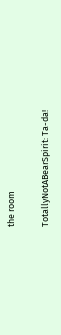the room

TotallyNotABearSpirit: Ta-da!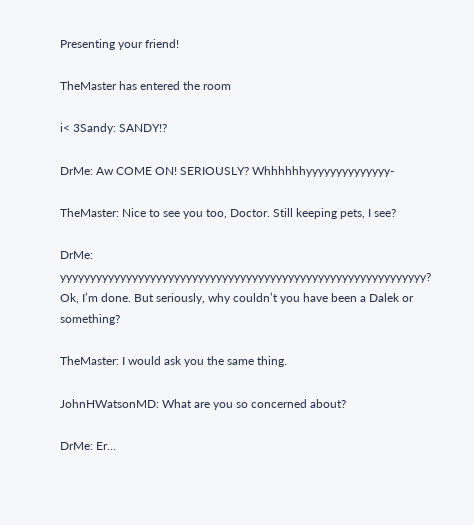Presenting your friend!

TheMaster has entered the room

i< 3Sandy: SANDY!?

DrMe: Aw COME ON! SERIOUSLY? Whhhhhhyyyyyyyyyyyyyy-

TheMaster: Nice to see you too, Doctor. Still keeping pets, I see?

DrMe: yyyyyyyyyyyyyyyyyyyyyyyyyyyyyyyyyyyyyyyyyyyyyyyyyyyyyyyyyyyyy? Ok, I’m done. But seriously, why couldn’t you have been a Dalek or something?

TheMaster: I would ask you the same thing.

JohnHWatsonMD: What are you so concerned about?

DrMe: Er…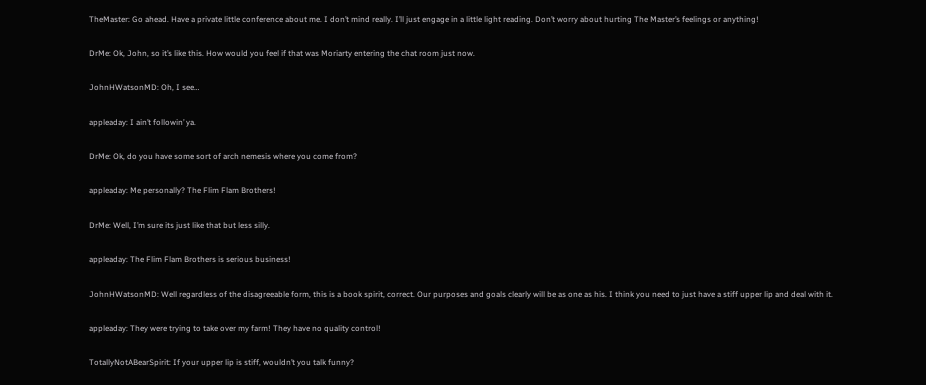TheMaster: Go ahead. Have a private little conference about me. I don’t mind really. I’ll just engage in a little light reading. Don’t worry about hurting The Master’s feelings or anything!

DrMe: Ok, John, so it’s like this. How would you feel if that was Moriarty entering the chat room just now.

JohnHWatsonMD: Oh, I see…

appleaday: I ain’t followin’ ya.

DrMe: Ok, do you have some sort of arch nemesis where you come from?

appleaday: Me personally? The Flim Flam Brothers!

DrMe: Well, I’m sure its just like that but less silly.

appleaday: The Flim Flam Brothers is serious business!

JohnHWatsonMD: Well regardless of the disagreeable form, this is a book spirit, correct. Our purposes and goals clearly will be as one as his. I think you need to just have a stiff upper lip and deal with it.

appleaday: They were trying to take over my farm! They have no quality control!

TotallyNotABearSpirit: If your upper lip is stiff, wouldn’t you talk funny?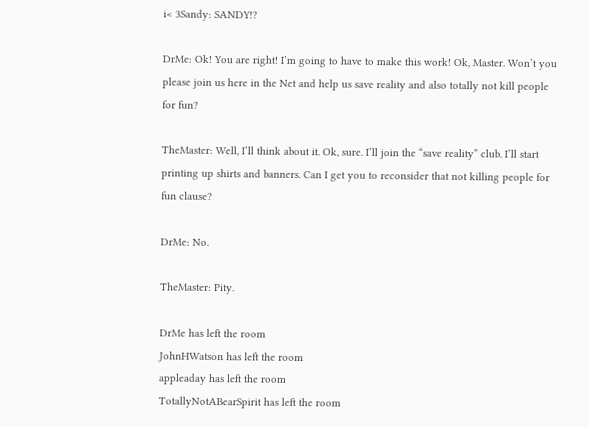i< 3Sandy: SANDY!?

DrMe: Ok! You are right! I’m going to have to make this work! Ok, Master. Won’t you please join us here in the Net and help us save reality and also totally not kill people for fun?

TheMaster: Well, I’ll think about it. Ok, sure. I’ll join the “save reality” club. I’ll start printing up shirts and banners. Can I get you to reconsider that not killing people for fun clause?

DrMe: No.

TheMaster: Pity.

DrMe has left the room
JohnHWatson has left the room
appleaday has left the room
TotallyNotABearSpirit has left the room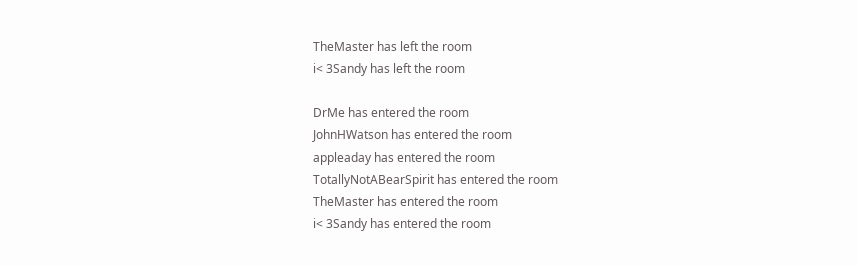TheMaster has left the room
i< 3Sandy has left the room

DrMe has entered the room
JohnHWatson has entered the room
appleaday has entered the room
TotallyNotABearSpirit has entered the room
TheMaster has entered the room
i< 3Sandy has entered the room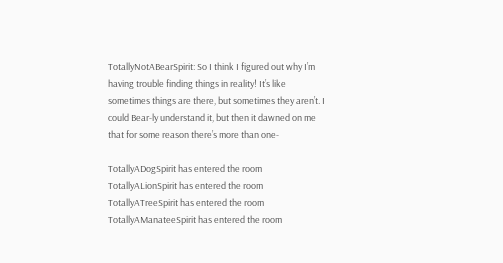TotallyNotABearSpirit: So I think I figured out why I’m having trouble finding things in reality! It’s like sometimes things are there, but sometimes they aren’t. I could Bear-ly understand it, but then it dawned on me that for some reason there’s more than one-

TotallyADogSpirit has entered the room
TotallyALionSpirit has entered the room
TotallyATreeSpirit has entered the room
TotallyAManateeSpirit has entered the room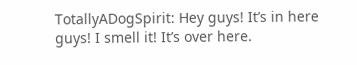TotallyADogSpirit: Hey guys! It’s in here guys! I smell it! It’s over here.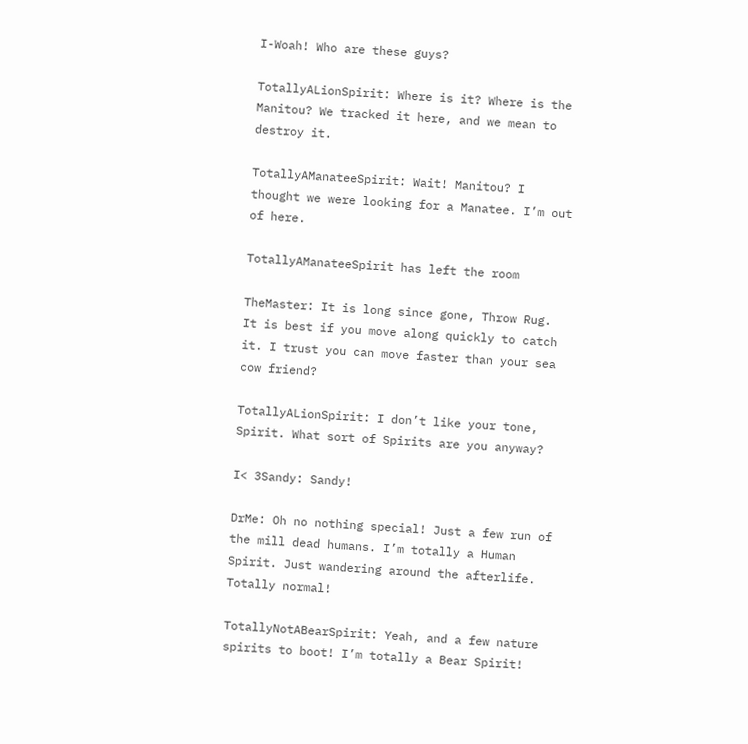I-Woah! Who are these guys?

TotallyALionSpirit: Where is it? Where is the Manitou? We tracked it here, and we mean to destroy it.

TotallyAManateeSpirit: Wait! Manitou? I thought we were looking for a Manatee. I’m out of here.

TotallyAManateeSpirit has left the room

TheMaster: It is long since gone, Throw Rug. It is best if you move along quickly to catch it. I trust you can move faster than your sea cow friend?

TotallyALionSpirit: I don’t like your tone, Spirit. What sort of Spirits are you anyway?

I< 3Sandy: Sandy!

DrMe: Oh no nothing special! Just a few run of the mill dead humans. I’m totally a Human Spirit. Just wandering around the afterlife. Totally normal!

TotallyNotABearSpirit: Yeah, and a few nature spirits to boot! I’m totally a Bear Spirit!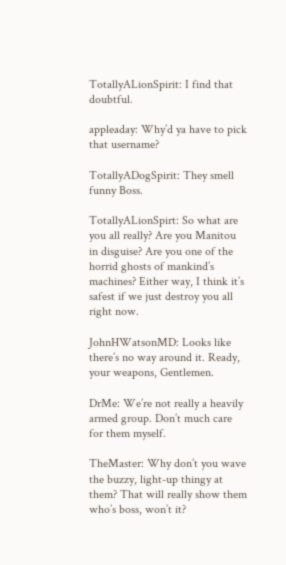TotallyALionSpirit: I find that doubtful.

appleaday: Why’d ya have to pick that username?

TotallyADogSpirit: They smell funny Boss.

TotallyALionSpirt: So what are you all really? Are you Manitou in disguise? Are you one of the horrid ghosts of mankind’s machines? Either way, I think it’s safest if we just destroy you all right now.

JohnHWatsonMD: Looks like there’s no way around it. Ready, your weapons, Gentlemen.

DrMe: We’re not really a heavily armed group. Don’t much care for them myself.

TheMaster: Why don’t you wave the buzzy, light-up thingy at them? That will really show them who’s boss, won’t it?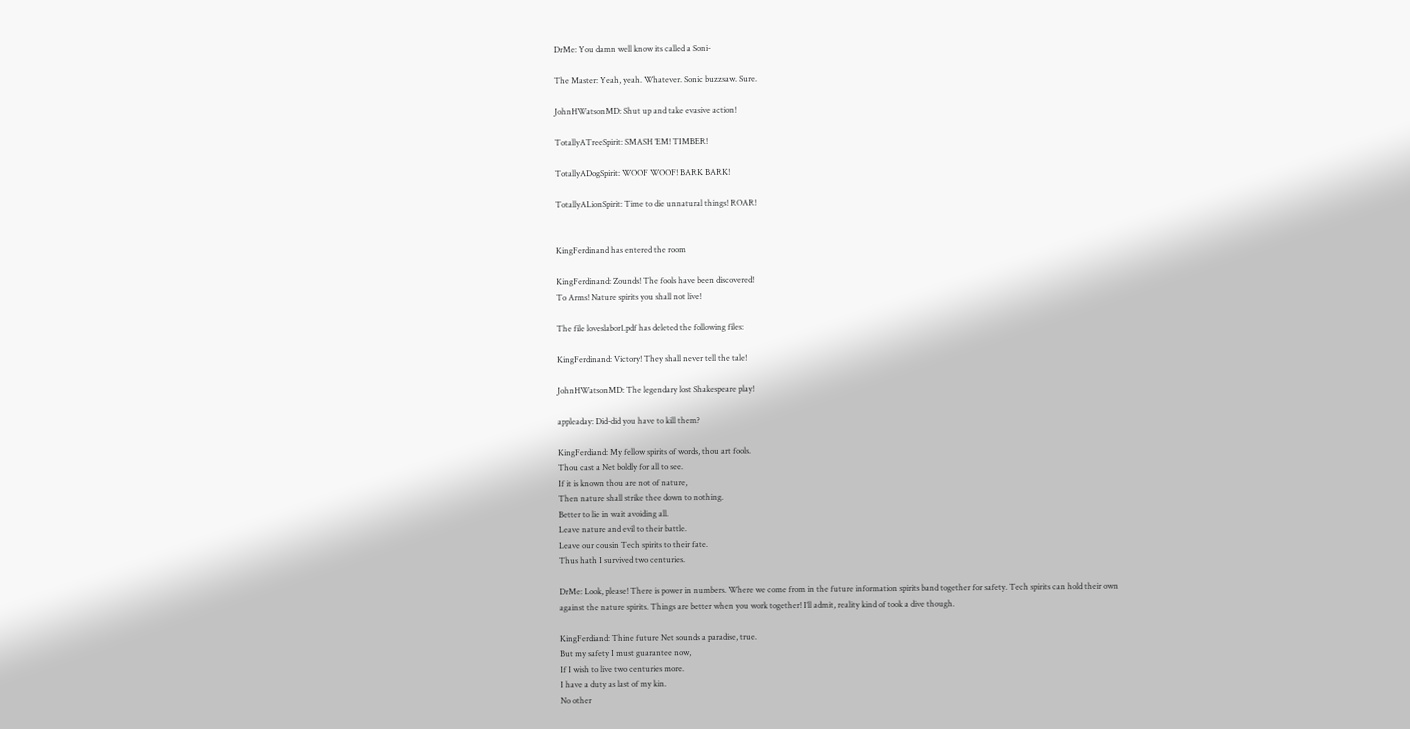DrMe: You damn well know its called a Soni-

The Master: Yeah, yeah. Whatever. Sonic buzzsaw. Sure.

JohnHWatsonMD: Shut up and take evasive action!

TotallyATreeSpirit: SMASH ’EM! TIMBER!

TotallyADogSpirit: WOOF WOOF! BARK BARK!

TotallyALionSpirit: Time to die unnatural things! ROAR!


KingFerdinand has entered the room

KingFerdinand: Zounds! The fools have been discovered!
To Arms! Nature spirits you shall not live!

The file loveslabor1.pdf has deleted the following files:

KingFerdinand: Victory! They shall never tell the tale!

JohnHWatsonMD: The legendary lost Shakespeare play!

appleaday: Did-did you have to kill them?

KingFerdiand: My fellow spirits of words, thou art fools.
Thou cast a Net boldly for all to see.
If it is known thou are not of nature,
Then nature shall strike thee down to nothing.
Better to lie in wait avoiding all.
Leave nature and evil to their battle.
Leave our cousin Tech spirits to their fate.
Thus hath I survived two centuries.

DrMe: Look, please! There is power in numbers. Where we come from in the future information spirits band together for safety. Tech spirits can hold their own against the nature spirits. Things are better when you work together! I’ll admit, reality kind of took a dive though.

KingFerdiand: Thine future Net sounds a paradise, true.
But my safety I must guarantee now,
If I wish to live two centuries more.
I have a duty as last of my kin.
No other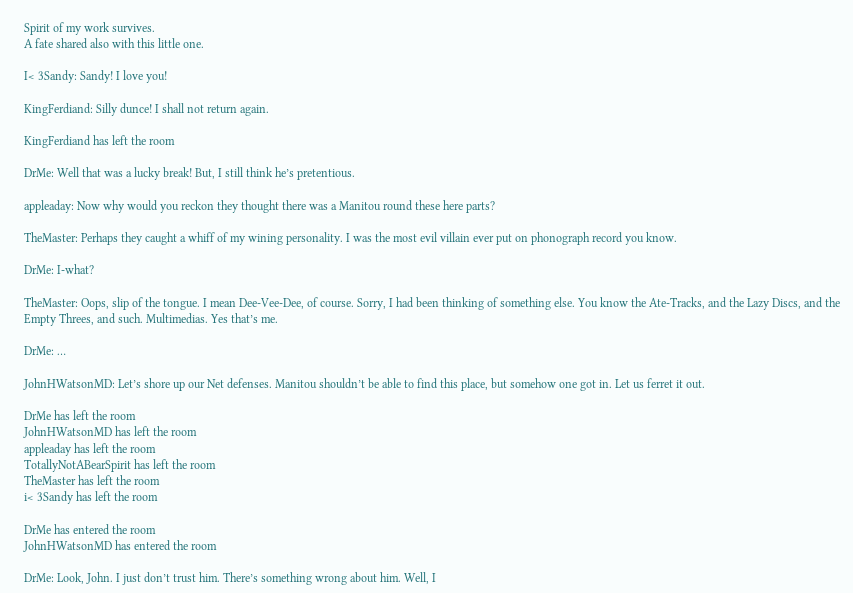Spirit of my work survives.
A fate shared also with this little one.

I< 3Sandy: Sandy! I love you!

KingFerdiand: Silly dunce! I shall not return again.

KingFerdiand has left the room

DrMe: Well that was a lucky break! But, I still think he’s pretentious.

appleaday: Now why would you reckon they thought there was a Manitou round these here parts?

TheMaster: Perhaps they caught a whiff of my wining personality. I was the most evil villain ever put on phonograph record you know.

DrMe: I-what?

TheMaster: Oops, slip of the tongue. I mean Dee-Vee-Dee, of course. Sorry, I had been thinking of something else. You know the Ate-Tracks, and the Lazy Discs, and the Empty Threes, and such. Multimedias. Yes that’s me.

DrMe: …

JohnHWatsonMD: Let’s shore up our Net defenses. Manitou shouldn’t be able to find this place, but somehow one got in. Let us ferret it out.

DrMe has left the room
JohnHWatsonMD has left the room
appleaday has left the room
TotallyNotABearSpirit has left the room
TheMaster has left the room
i< 3Sandy has left the room

DrMe has entered the room
JohnHWatsonMD has entered the room

DrMe: Look, John. I just don’t trust him. There’s something wrong about him. Well, I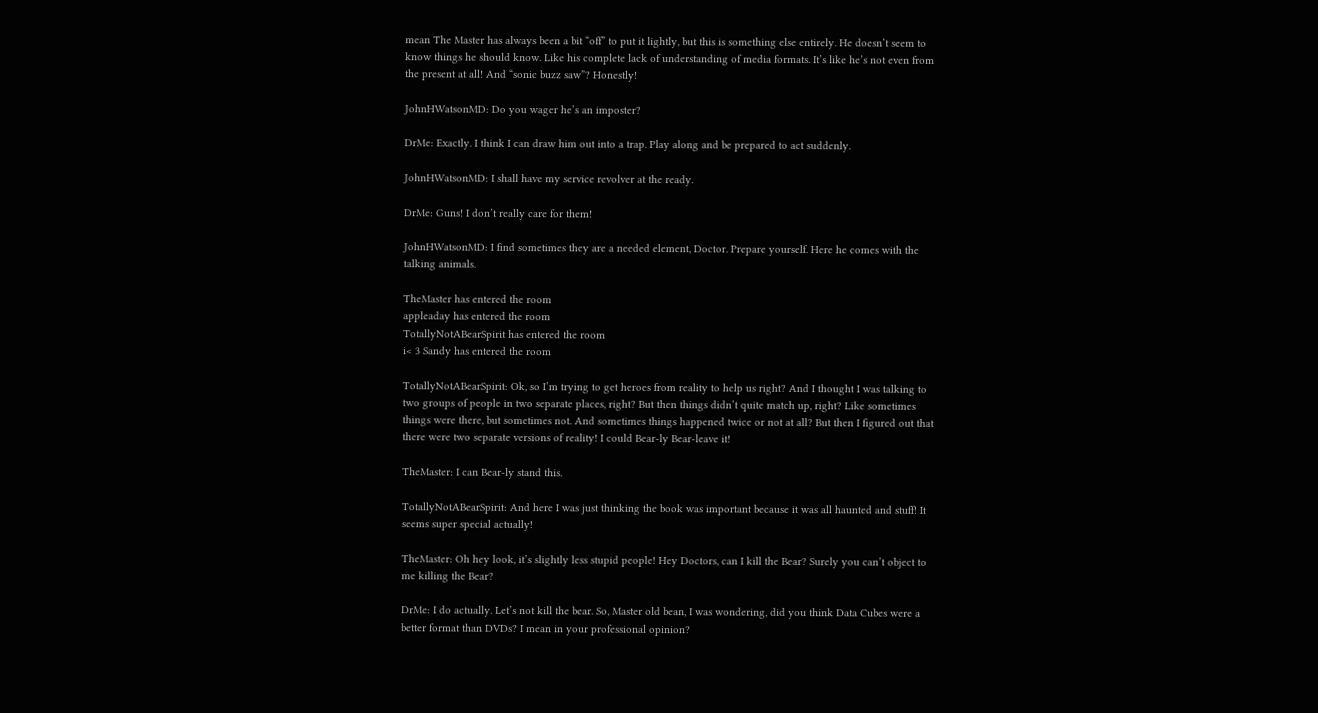mean The Master has always been a bit “off” to put it lightly, but this is something else entirely. He doesn’t seem to know things he should know. Like his complete lack of understanding of media formats. It’s like he’s not even from the present at all! And “sonic buzz saw”? Honestly!

JohnHWatsonMD: Do you wager he’s an imposter?

DrMe: Exactly. I think I can draw him out into a trap. Play along and be prepared to act suddenly.

JohnHWatsonMD: I shall have my service revolver at the ready.

DrMe: Guns! I don’t really care for them!

JohnHWatsonMD: I find sometimes they are a needed element, Doctor. Prepare yourself. Here he comes with the talking animals.

TheMaster has entered the room
appleaday has entered the room
TotallyNotABearSpirit has entered the room
i< 3 Sandy has entered the room

TotallyNotABearSpirit: Ok, so I’m trying to get heroes from reality to help us right? And I thought I was talking to two groups of people in two separate places, right? But then things didn’t quite match up, right? Like sometimes things were there, but sometimes not. And sometimes things happened twice or not at all? But then I figured out that there were two separate versions of reality! I could Bear-ly Bear-leave it!

TheMaster: I can Bear-ly stand this.

TotallyNotABearSpirit: And here I was just thinking the book was important because it was all haunted and stuff! It seems super special actually!

TheMaster: Oh hey look, it’s slightly less stupid people! Hey Doctors, can I kill the Bear? Surely you can’t object to me killing the Bear?

DrMe: I do actually. Let’s not kill the bear. So, Master old bean, I was wondering, did you think Data Cubes were a better format than DVDs? I mean in your professional opinion?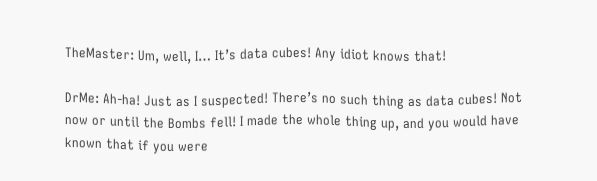TheMaster: Um, well, I… It’s data cubes! Any idiot knows that!

DrMe: Ah-ha! Just as I suspected! There’s no such thing as data cubes! Not now or until the Bombs fell! I made the whole thing up, and you would have known that if you were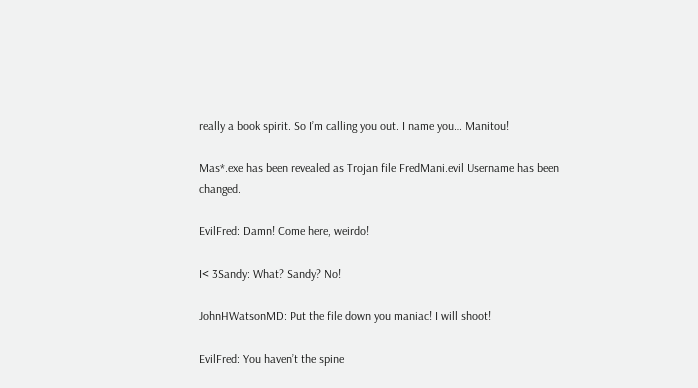really a book spirit. So I’m calling you out. I name you… Manitou!

Mas*.exe has been revealed as Trojan file FredMani.evil Username has been changed.

EvilFred: Damn! Come here, weirdo!

I< 3Sandy: What? Sandy? No!

JohnHWatsonMD: Put the file down you maniac! I will shoot!

EvilFred: You haven’t the spine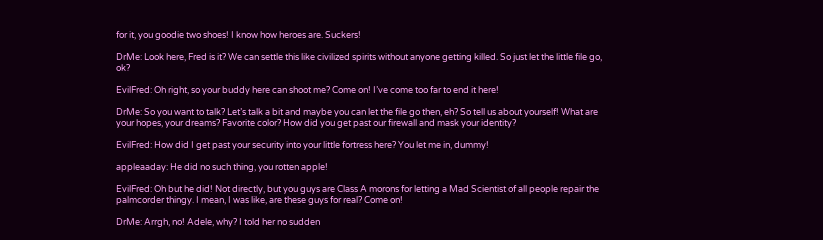for it, you goodie two shoes! I know how heroes are. Suckers!

DrMe: Look here, Fred is it? We can settle this like civilized spirits without anyone getting killed. So just let the little file go, ok?

EvilFred: Oh right, so your buddy here can shoot me? Come on! I’ve come too far to end it here!

DrMe: So you want to talk? Let’s talk a bit and maybe you can let the file go then, eh? So tell us about yourself! What are your hopes, your dreams? Favorite color? How did you get past our firewall and mask your identity?

EvilFred: How did I get past your security into your little fortress here? You let me in, dummy!

appleaaday: He did no such thing, you rotten apple!

EvilFred: Oh but he did! Not directly, but you guys are Class A morons for letting a Mad Scientist of all people repair the palmcorder thingy. I mean, I was like, are these guys for real? Come on!

DrMe: Arrgh, no! Adele, why? I told her no sudden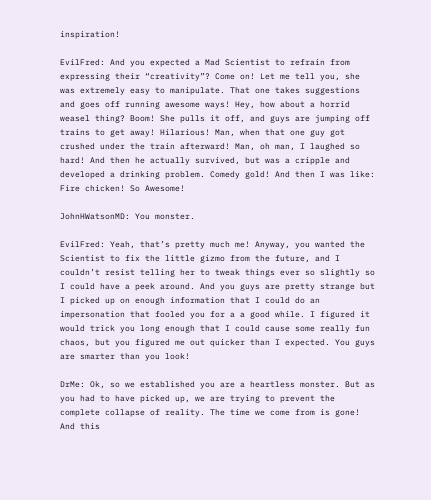inspiration!

EvilFred: And you expected a Mad Scientist to refrain from expressing their “creativity”? Come on! Let me tell you, she was extremely easy to manipulate. That one takes suggestions and goes off running awesome ways! Hey, how about a horrid weasel thing? Boom! She pulls it off, and guys are jumping off trains to get away! Hilarious! Man, when that one guy got crushed under the train afterward! Man, oh man, I laughed so hard! And then he actually survived, but was a cripple and developed a drinking problem. Comedy gold! And then I was like: Fire chicken! So Awesome!

JohnHWatsonMD: You monster.

EvilFred: Yeah, that’s pretty much me! Anyway, you wanted the Scientist to fix the little gizmo from the future, and I couldn’t resist telling her to tweak things ever so slightly so I could have a peek around. And you guys are pretty strange but I picked up on enough information that I could do an impersonation that fooled you for a a good while. I figured it would trick you long enough that I could cause some really fun chaos, but you figured me out quicker than I expected. You guys are smarter than you look!

DrMe: Ok, so we established you are a heartless monster. But as you had to have picked up, we are trying to prevent the complete collapse of reality. The time we come from is gone! And this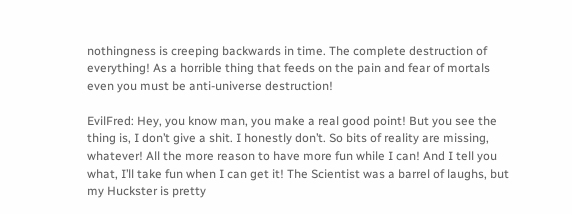nothingness is creeping backwards in time. The complete destruction of everything! As a horrible thing that feeds on the pain and fear of mortals even you must be anti-universe destruction!

EvilFred: Hey, you know man, you make a real good point! But you see the thing is, I don’t give a shit. I honestly don’t. So bits of reality are missing, whatever! All the more reason to have more fun while I can! And I tell you what, I’ll take fun when I can get it! The Scientist was a barrel of laughs, but my Huckster is pretty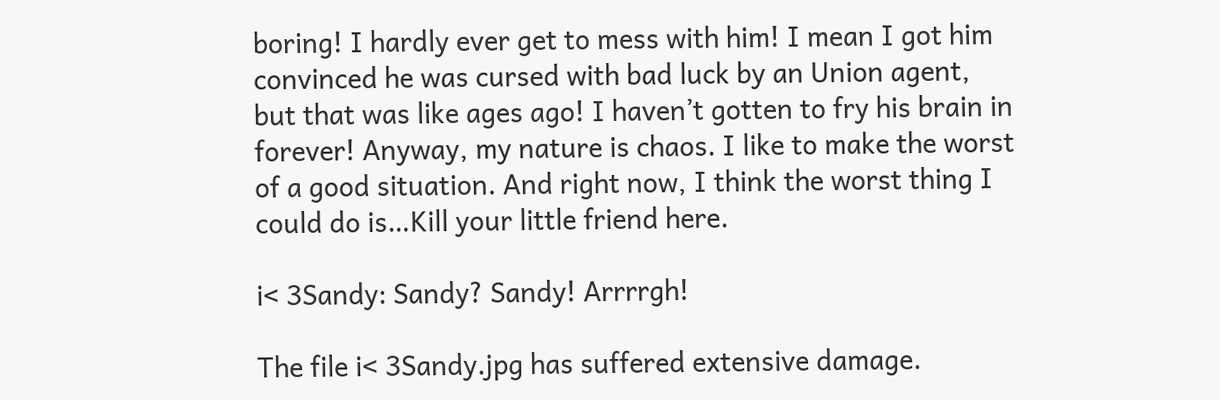boring! I hardly ever get to mess with him! I mean I got him convinced he was cursed with bad luck by an Union agent, but that was like ages ago! I haven’t gotten to fry his brain in forever! Anyway, my nature is chaos. I like to make the worst of a good situation. And right now, I think the worst thing I could do is…Kill your little friend here.

i< 3Sandy: Sandy? Sandy! Arrrrgh!

The file i< 3Sandy.jpg has suffered extensive damage.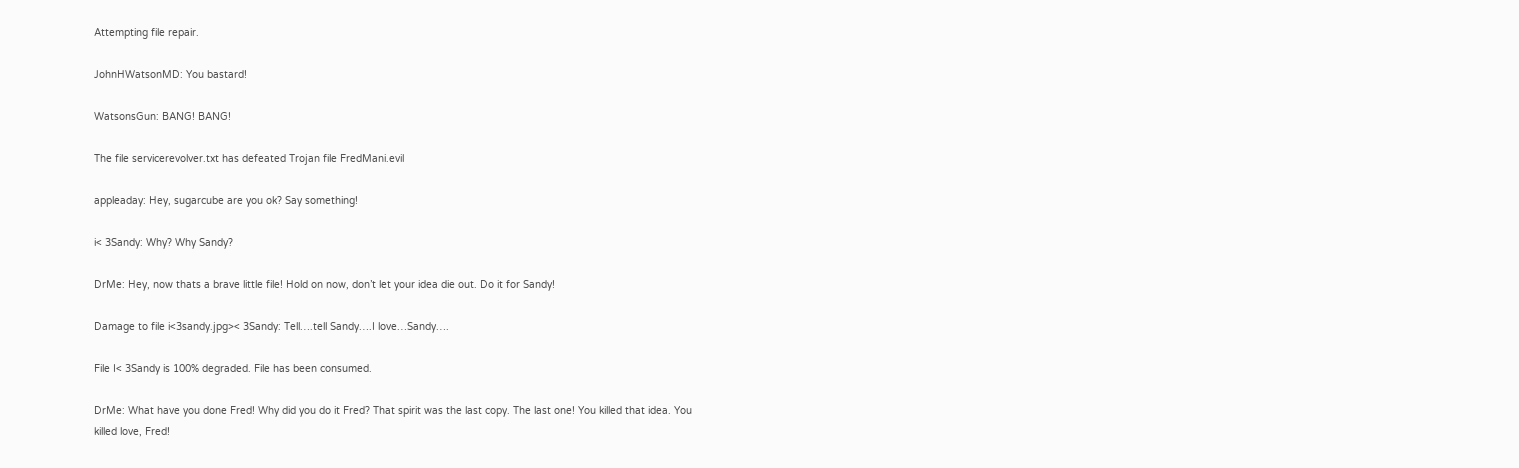Attempting file repair.

JohnHWatsonMD: You bastard!

WatsonsGun: BANG! BANG!

The file servicerevolver.txt has defeated Trojan file FredMani.evil

appleaday: Hey, sugarcube are you ok? Say something!

i< 3Sandy: Why? Why Sandy?

DrMe: Hey, now thats a brave little file! Hold on now, don’t let your idea die out. Do it for Sandy!

Damage to file i<3sandy.jpg>< 3Sandy: Tell….tell Sandy….I love…Sandy….

File I< 3Sandy is 100% degraded. File has been consumed.

DrMe: What have you done Fred! Why did you do it Fred? That spirit was the last copy. The last one! You killed that idea. You killed love, Fred!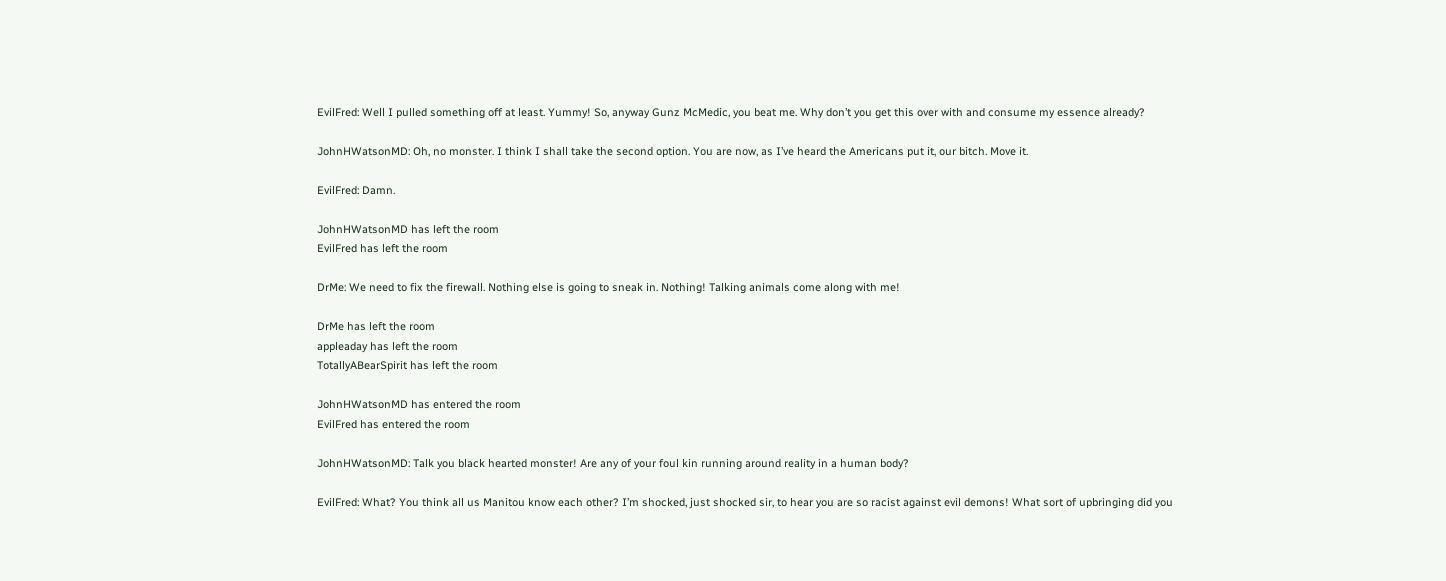EvilFred: Well I pulled something off at least. Yummy! So, anyway Gunz McMedic, you beat me. Why don’t you get this over with and consume my essence already?

JohnHWatsonMD: Oh, no monster. I think I shall take the second option. You are now, as I’ve heard the Americans put it, our bitch. Move it.

EvilFred: Damn.

JohnHWatsonMD has left the room
EvilFred has left the room

DrMe: We need to fix the firewall. Nothing else is going to sneak in. Nothing! Talking animals come along with me!

DrMe has left the room
appleaday has left the room
TotallyABearSpirit has left the room

JohnHWatsonMD has entered the room
EvilFred has entered the room

JohnHWatsonMD: Talk you black hearted monster! Are any of your foul kin running around reality in a human body?

EvilFred: What? You think all us Manitou know each other? I’m shocked, just shocked sir, to hear you are so racist against evil demons! What sort of upbringing did you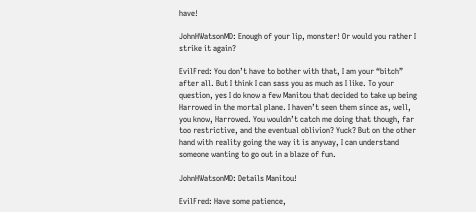have!

JohnHWatsonMD: Enough of your lip, monster! Or would you rather I strike it again?

EvilFred: You don’t have to bother with that, I am your “bitch” after all. But I think I can sass you as much as I like. To your question, yes I do know a few Manitou that decided to take up being Harrowed in the mortal plane. I haven’t seen them since as, well, you know, Harrowed. You wouldn’t catch me doing that though, far too restrictive, and the eventual oblivion? Yuck? But on the other hand with reality going the way it is anyway, I can understand someone wanting to go out in a blaze of fun.

JohnHWatsonMD: Details Manitou!

EvilFred: Have some patience,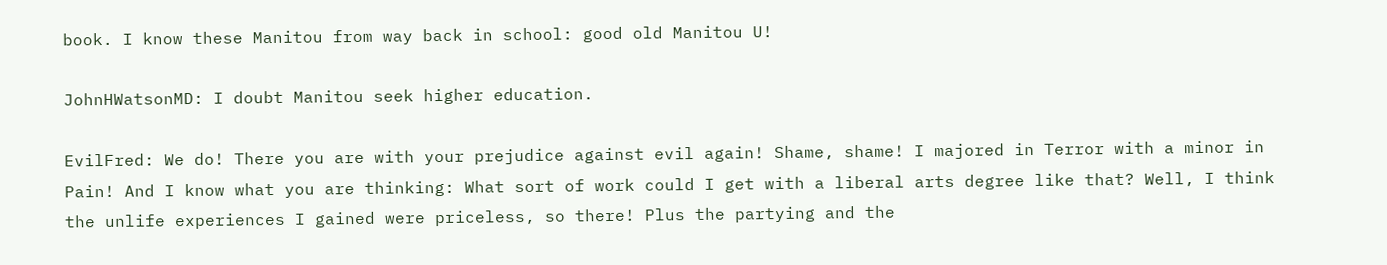book. I know these Manitou from way back in school: good old Manitou U!

JohnHWatsonMD: I doubt Manitou seek higher education.

EvilFred: We do! There you are with your prejudice against evil again! Shame, shame! I majored in Terror with a minor in Pain! And I know what you are thinking: What sort of work could I get with a liberal arts degree like that? Well, I think the unlife experiences I gained were priceless, so there! Plus the partying and the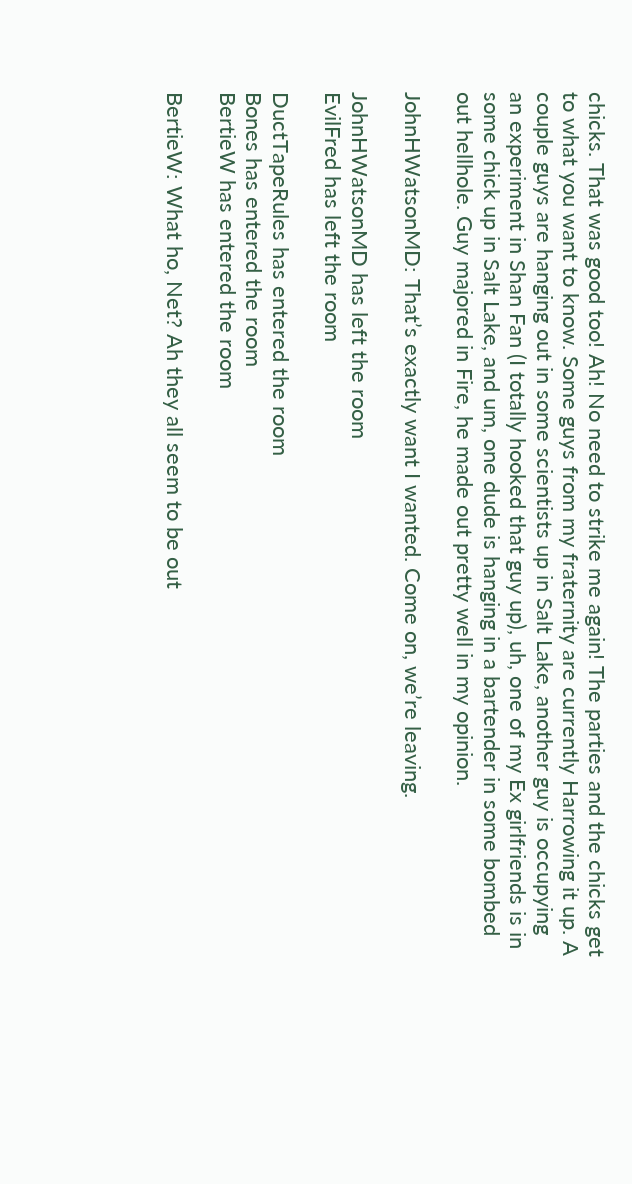chicks. That was good too! Ah! No need to strike me again! The parties and the chicks get to what you want to know. Some guys from my fraternity are currently Harrowing it up. A couple guys are hanging out in some scientists up in Salt Lake, another guy is occupying an experiment in Shan Fan (I totally hooked that guy up), uh, one of my Ex girlfriends is in some chick up in Salt Lake, and um, one dude is hanging in a bartender in some bombed out hellhole. Guy majored in Fire, he made out pretty well in my opinion.

JohnHWatsonMD: That’s exactly want I wanted. Come on, we’re leaving.

JohnHWatsonMD has left the room
EvilFred has left the room

DuctTapeRules has entered the room
Bones has entered the room
BertieW has entered the room

BertieW: What ho, Net? Ah they all seem to be out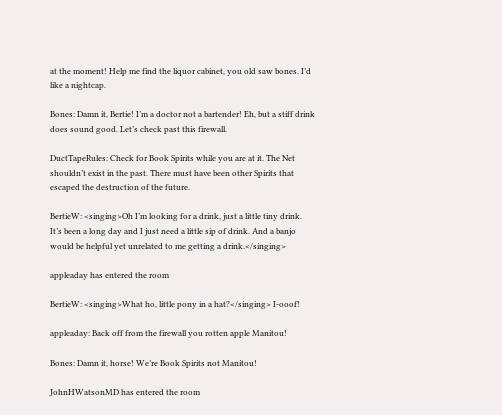at the moment! Help me find the liquor cabinet, you old saw bones. I’d like a nightcap.

Bones: Damn it, Bertie! I’m a doctor not a bartender! Eh, but a stiff drink does sound good. Let’s check past this firewall.

DuctTapeRules: Check for Book Spirits while you are at it. The Net shouldn’t exist in the past. There must have been other Spirits that escaped the destruction of the future.

BertieW: <singing>Oh I’m looking for a drink, just a little tiny drink. It’s been a long day and I just need a little sip of drink. And a banjo would be helpful yet unrelated to me getting a drink.</singing>

appleaday has entered the room

BertieW: <singing>What ho, little pony in a hat?</singing> I-ooof!

appleaday: Back off from the firewall you rotten apple Manitou!

Bones: Damn it, horse! We’re Book Spirits not Manitou!

JohnHWatsonMD has entered the room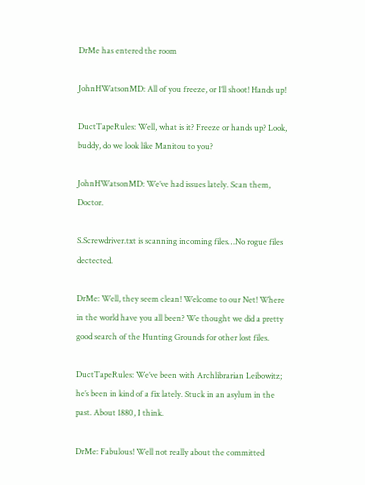DrMe has entered the room

JohnHWatsonMD: All of you freeze, or I’ll shoot! Hands up!

DuctTapeRules: Well, what is it? Freeze or hands up? Look, buddy, do we look like Manitou to you?

JohnHWatsonMD: We’ve had issues lately. Scan them, Doctor.

S.Screwdriver.txt is scanning incoming files…No rogue files dectected.

DrMe: Well, they seem clean! Welcome to our Net! Where in the world have you all been? We thought we did a pretty good search of the Hunting Grounds for other lost files.

DuctTapeRules: We’ve been with Archlibrarian Leibowitz; he’s been in kind of a fix lately. Stuck in an asylum in the past. About 1880, I think.

DrMe: Fabulous! Well not really about the committed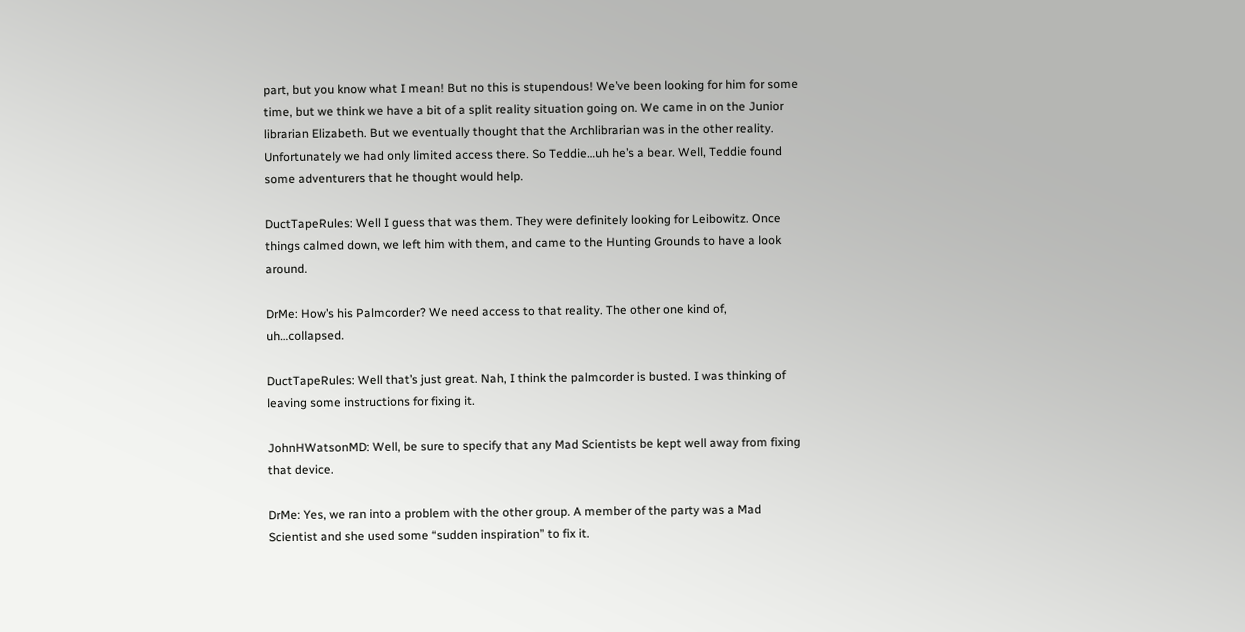part, but you know what I mean! But no this is stupendous! We’ve been looking for him for some time, but we think we have a bit of a split reality situation going on. We came in on the Junior librarian Elizabeth. But we eventually thought that the Archlibrarian was in the other reality. Unfortunately we had only limited access there. So Teddie…uh he’s a bear. Well, Teddie found some adventurers that he thought would help.

DuctTapeRules: Well I guess that was them. They were definitely looking for Leibowitz. Once things calmed down, we left him with them, and came to the Hunting Grounds to have a look around.

DrMe: How’s his Palmcorder? We need access to that reality. The other one kind of, uh…collapsed.

DuctTapeRules: Well that’s just great. Nah, I think the palmcorder is busted. I was thinking of leaving some instructions for fixing it.

JohnHWatsonMD: Well, be sure to specify that any Mad Scientists be kept well away from fixing that device.

DrMe: Yes, we ran into a problem with the other group. A member of the party was a Mad Scientist and she used some “sudden inspiration” to fix it.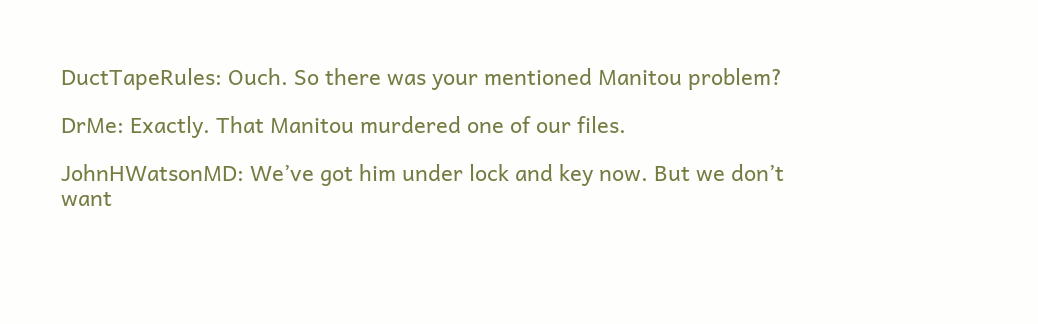DuctTapeRules: Ouch. So there was your mentioned Manitou problem?

DrMe: Exactly. That Manitou murdered one of our files.

JohnHWatsonMD: We’ve got him under lock and key now. But we don’t want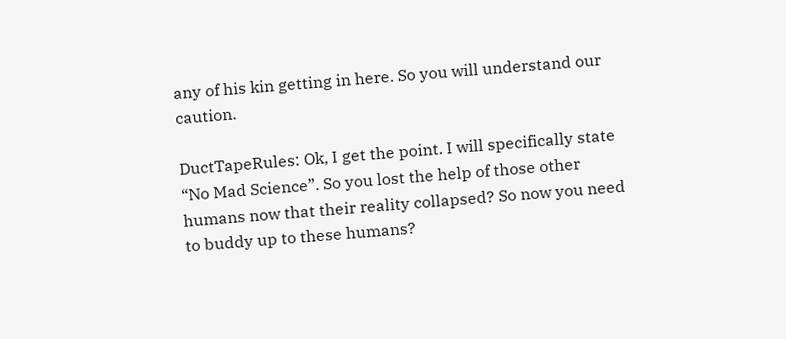any of his kin getting in here. So you will understand our caution.

DuctTapeRules: Ok, I get the point. I will specifically state “No Mad Science”. So you lost the help of those other humans now that their reality collapsed? So now you need to buddy up to these humans?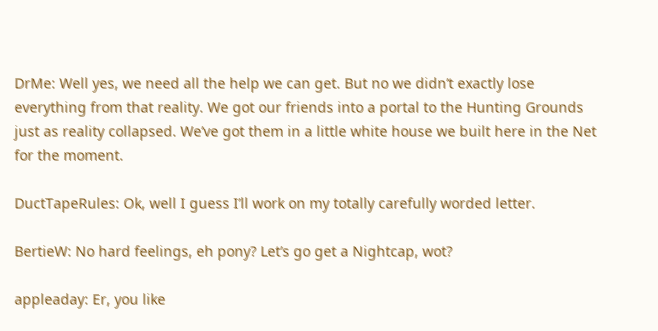DrMe: Well yes, we need all the help we can get. But no we didn’t exactly lose everything from that reality. We got our friends into a portal to the Hunting Grounds just as reality collapsed. We’ve got them in a little white house we built here in the Net for the moment.

DuctTapeRules: Ok, well I guess I’ll work on my totally carefully worded letter.

BertieW: No hard feelings, eh pony? Let’s go get a Nightcap, wot?

appleaday: Er, you like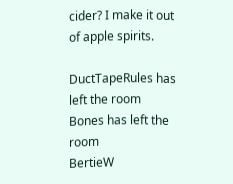cider? I make it out of apple spirits.

DuctTapeRules has left the room
Bones has left the room
BertieW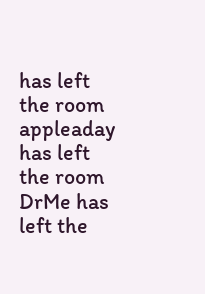has left the room
appleaday has left the room
DrMe has left the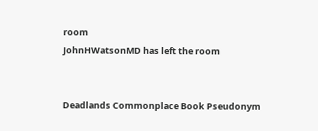room
JohnHWatsonMD has left the room


Deadlands Commonplace Book Pseudonym